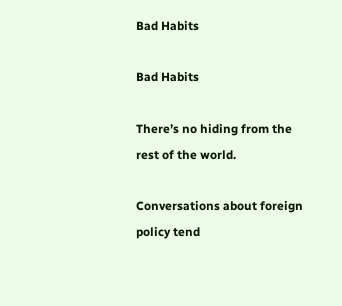Bad Habits

Bad Habits

There’s no hiding from the rest of the world.

Conversations about foreign policy tend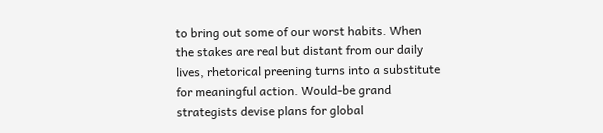to bring out some of our worst habits. When the stakes are real but distant from our daily lives, rhetorical preening turns into a substitute for meaningful action. Would-be grand strategists devise plans for global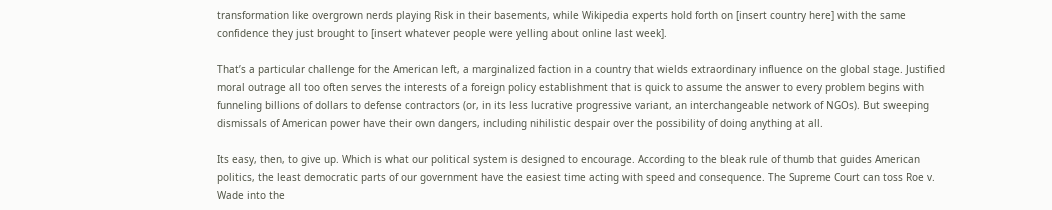transformation like overgrown nerds playing Risk in their basements, while Wikipedia experts hold forth on [insert country here] with the same confidence they just brought to [insert whatever people were yelling about online last week].

That’s a particular challenge for the American left, a marginalized faction in a country that wields extraordinary influence on the global stage. Justified moral outrage all too often serves the interests of a foreign policy establishment that is quick to assume the answer to every problem begins with funneling billions of dollars to defense contractors (or, in its less lucrative progressive variant, an interchangeable network of NGOs). But sweeping dismissals of American power have their own dangers, including nihilistic despair over the possibility of doing anything at all.

Its easy, then, to give up. Which is what our political system is designed to encourage. According to the bleak rule of thumb that guides American politics, the least democratic parts of our government have the easiest time acting with speed and consequence. The Supreme Court can toss Roe v. Wade into the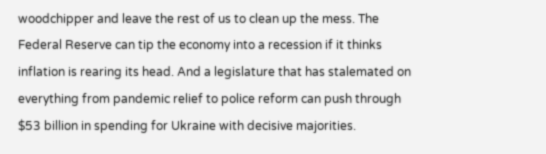woodchipper and leave the rest of us to clean up the mess. The Federal Reserve can tip the economy into a recession if it thinks inflation is rearing its head. And a legislature that has stalemated on everything from pandemic relief to police reform can push through $53 billion in spending for Ukraine with decisive majorities.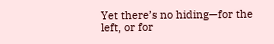Yet there’s no hiding—for the left, or for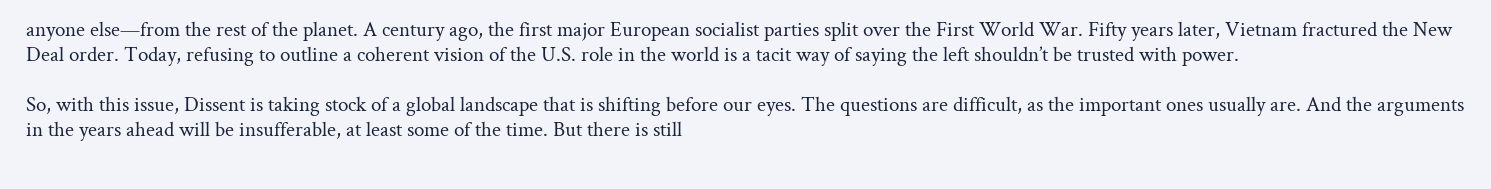anyone else—from the rest of the planet. A century ago, the first major European socialist parties split over the First World War. Fifty years later, Vietnam fractured the New Deal order. Today, refusing to outline a coherent vision of the U.S. role in the world is a tacit way of saying the left shouldn’t be trusted with power.

So, with this issue, Dissent is taking stock of a global landscape that is shifting before our eyes. The questions are difficult, as the important ones usually are. And the arguments in the years ahead will be insufferable, at least some of the time. But there is still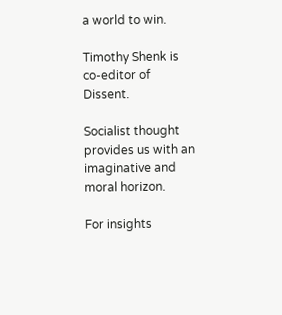a world to win.

Timothy Shenk is co-editor of Dissent.

Socialist thought provides us with an imaginative and moral horizon.

For insights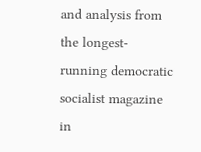and analysis from the longest-running democratic socialist magazine in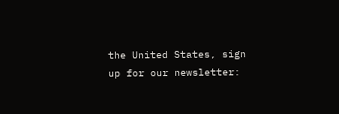the United States, sign up for our newsletter: